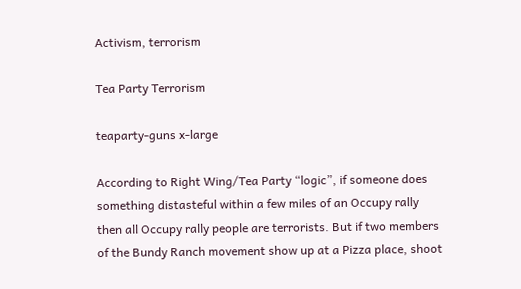Activism, terrorism

Tea Party Terrorism

teaparty-guns x-large

According to Right Wing/Tea Party “logic”, if someone does something distasteful within a few miles of an Occupy rally then all Occupy rally people are terrorists. But if two members of the Bundy Ranch movement show up at a Pizza place, shoot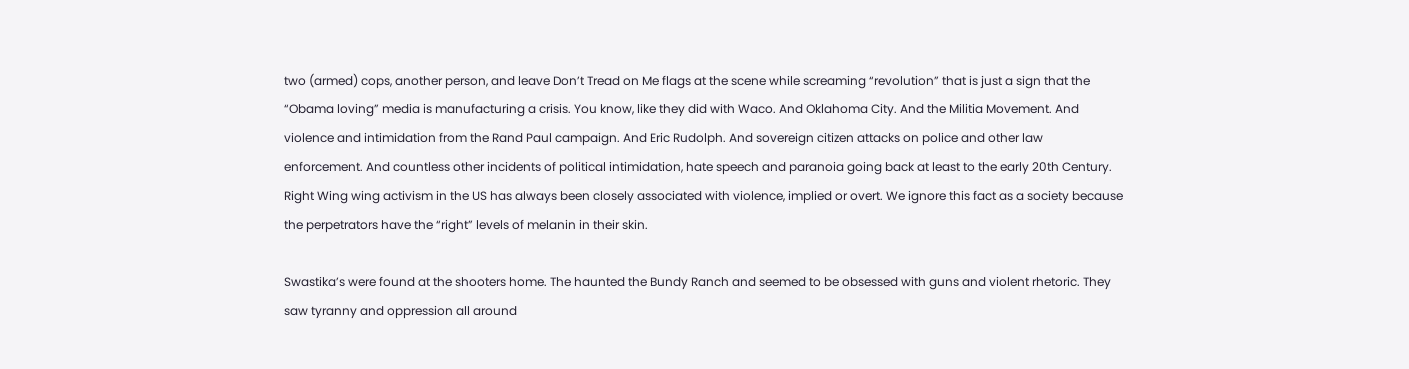two (armed) cops, another person, and leave Don’t Tread on Me flags at the scene while screaming “revolution” that is just a sign that the “Obama loving” media is manufacturing a crisis. You know, like they did with Waco. And Oklahoma City. And the Militia Movement. And violence and intimidation from the Rand Paul campaign. And Eric Rudolph. And sovereign citizen attacks on police and other law enforcement. And countless other incidents of political intimidation, hate speech and paranoia going back at least to the early 20th Century. Right Wing wing activism in the US has always been closely associated with violence, implied or overt. We ignore this fact as a society because the perpetrators have the “right” levels of melanin in their skin.

Swastika’s were found at the shooters home. The haunted the Bundy Ranch and seemed to be obsessed with guns and violent rhetoric. They saw tyranny and oppression all around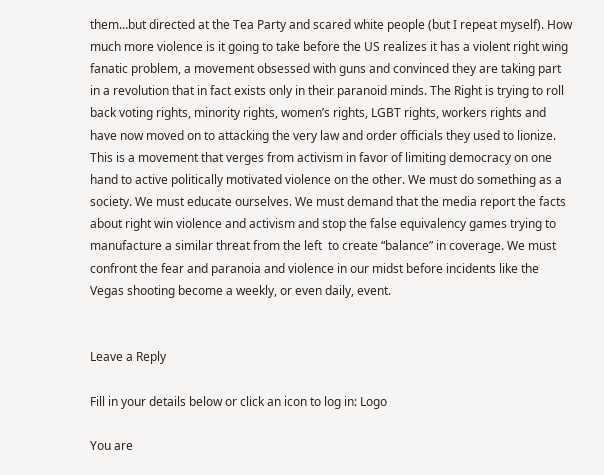them…but directed at the Tea Party and scared white people (but I repeat myself). How much more violence is it going to take before the US realizes it has a violent right wing fanatic problem, a movement obsessed with guns and convinced they are taking part in a revolution that in fact exists only in their paranoid minds. The Right is trying to roll back voting rights, minority rights, women’s rights, LGBT rights, workers rights and have now moved on to attacking the very law and order officials they used to lionize. This is a movement that verges from activism in favor of limiting democracy on one hand to active politically motivated violence on the other. We must do something as a society. We must educate ourselves. We must demand that the media report the facts about right win violence and activism and stop the false equivalency games trying to manufacture a similar threat from the left  to create “balance” in coverage. We must confront the fear and paranoia and violence in our midst before incidents like the Vegas shooting become a weekly, or even daily, event.


Leave a Reply

Fill in your details below or click an icon to log in: Logo

You are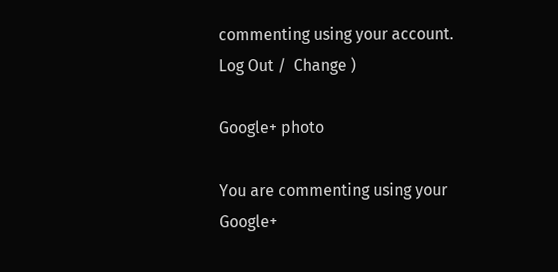commenting using your account. Log Out /  Change )

Google+ photo

You are commenting using your Google+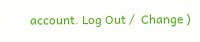account. Log Out /  Change )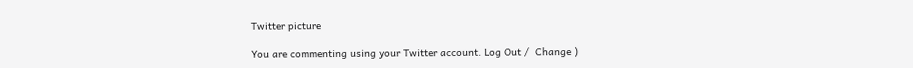Twitter picture

You are commenting using your Twitter account. Log Out /  Change )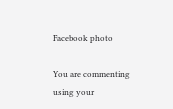Facebook photo

You are commenting using your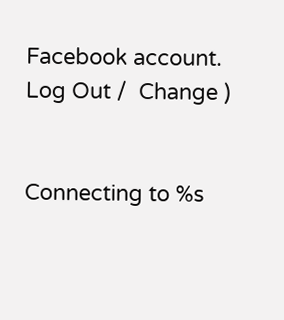Facebook account. Log Out /  Change )


Connecting to %s